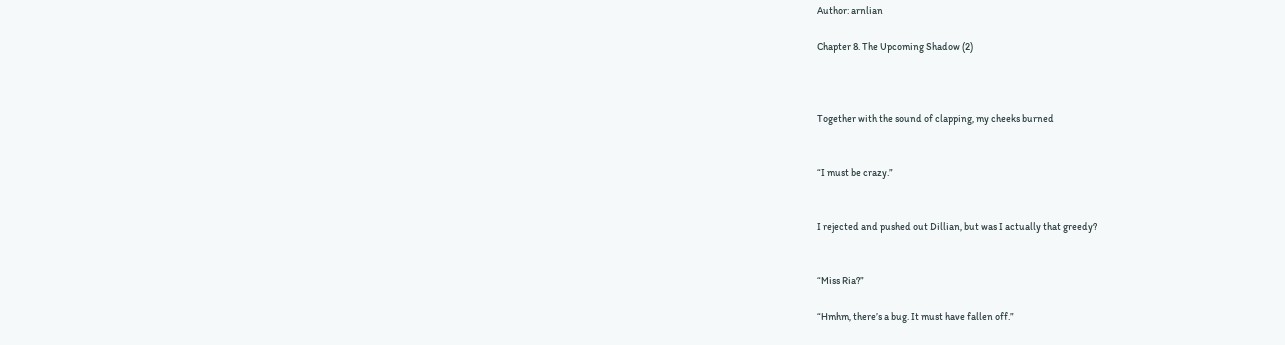Author: arnlian

Chapter 8. The Upcoming Shadow (2)



Together with the sound of clapping, my cheeks burned


“I must be crazy.”


I rejected and pushed out Dillian, but was I actually that greedy?


“Miss Ria?”

“Hmhm, there’s a bug. It must have fallen off.”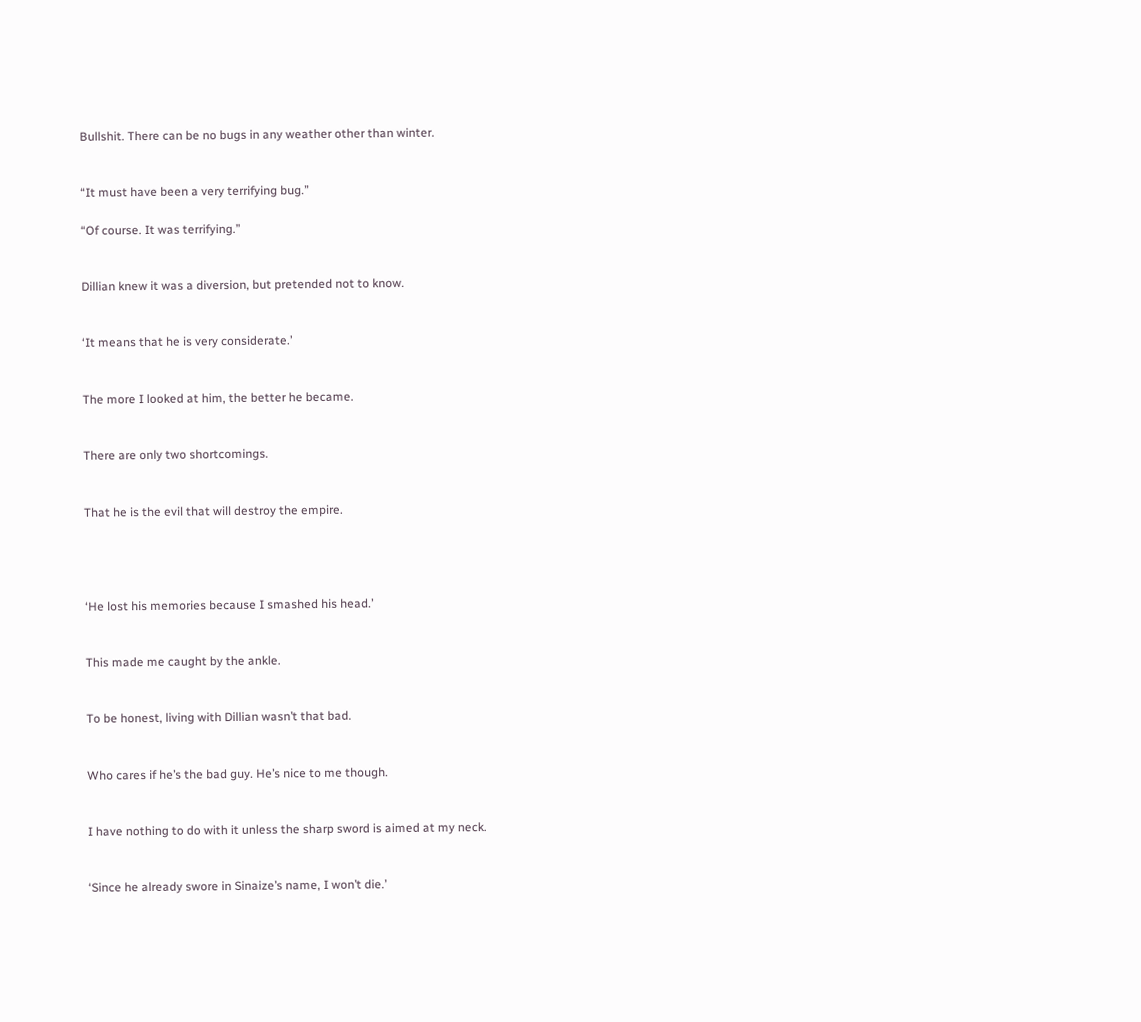Bullshit. There can be no bugs in any weather other than winter.


“It must have been a very terrifying bug.”

“Of course. It was terrifying.”


Dillian knew it was a diversion, but pretended not to know.


‘It means that he is very considerate.’


The more I looked at him, the better he became.


There are only two shortcomings.


That he is the evil that will destroy the empire.




‘He lost his memories because I smashed his head.’


This made me caught by the ankle.


To be honest, living with Dillian wasn’t that bad.


Who cares if he’s the bad guy. He’s nice to me though.


I have nothing to do with it unless the sharp sword is aimed at my neck.


‘Since he already swore in Sinaize’s name, I won’t die.’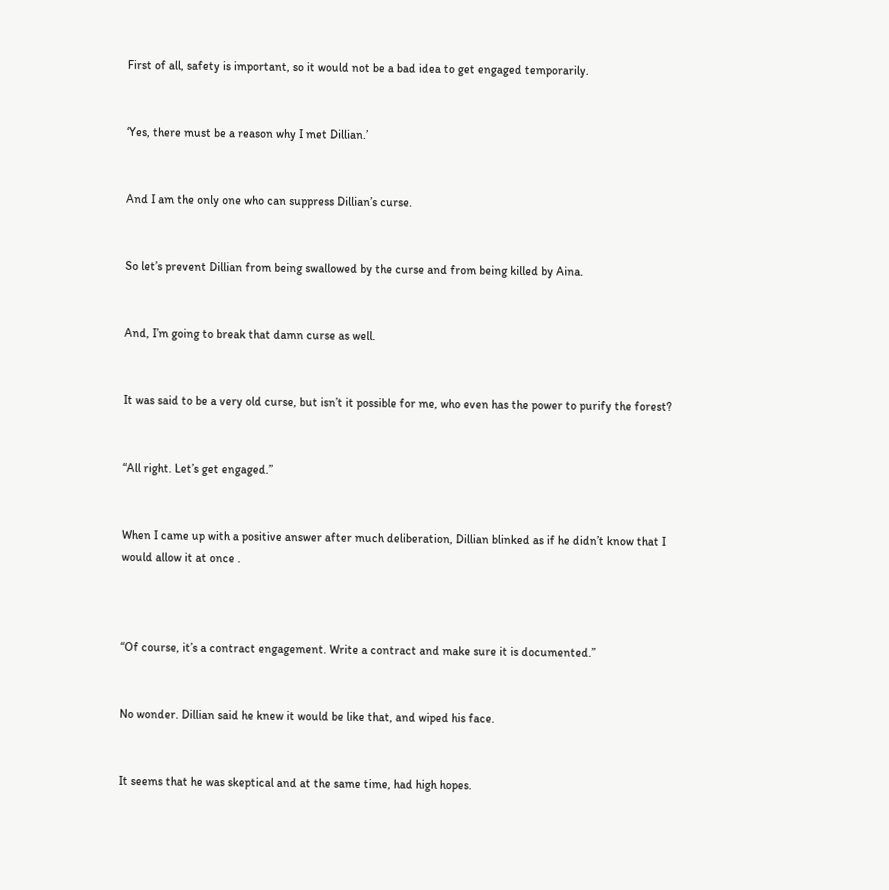First of all, safety is important, so it would not be a bad idea to get engaged temporarily.


‘Yes, there must be a reason why I met Dillian.’


And I am the only one who can suppress Dillian’s curse.


So let’s prevent Dillian from being swallowed by the curse and from being killed by Aina.


And, I’m going to break that damn curse as well.


It was said to be a very old curse, but isn’t it possible for me, who even has the power to purify the forest?


“All right. Let’s get engaged.”


When I came up with a positive answer after much deliberation, Dillian blinked as if he didn’t know that I would allow it at once .



“Of course, it’s a contract engagement. Write a contract and make sure it is documented.”


No wonder. Dillian said he knew it would be like that, and wiped his face.


It seems that he was skeptical and at the same time, had high hopes.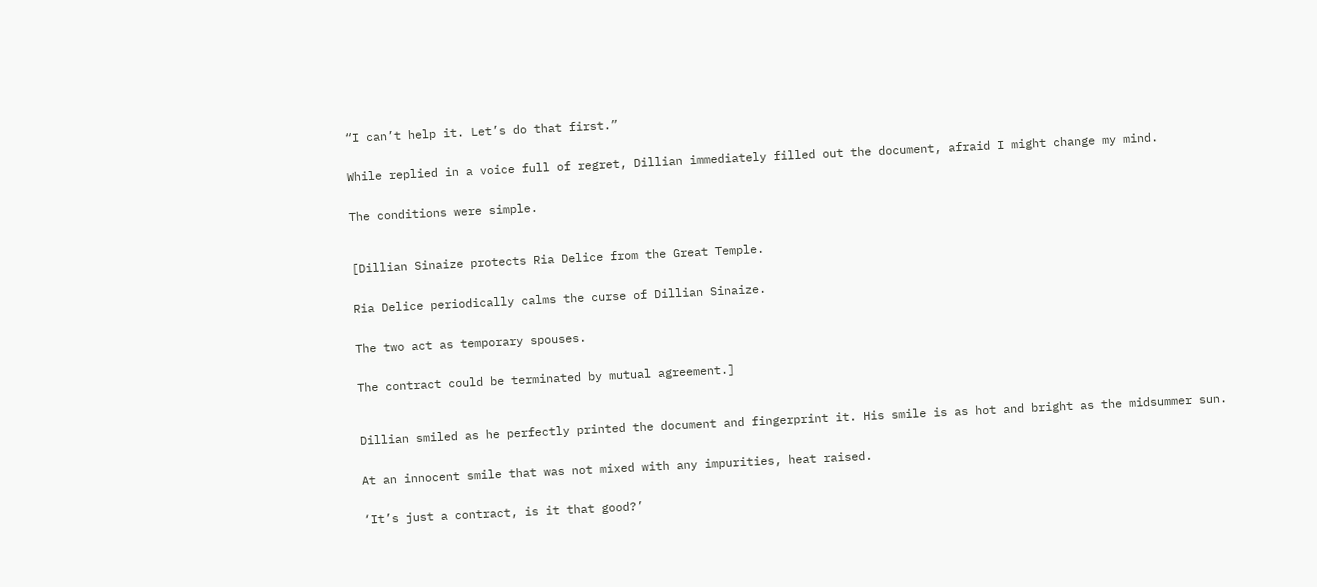“I can’t help it. Let’s do that first.”


While replied in a voice full of regret, Dillian immediately filled out the document, afraid I might change my mind.


The conditions were simple.



[Dillian Sinaize protects Ria Delice from the Great Temple.


Ria Delice periodically calms the curse of Dillian Sinaize.


The two act as temporary spouses.


The contract could be terminated by mutual agreement.]



Dillian smiled as he perfectly printed the document and fingerprint it. His smile is as hot and bright as the midsummer sun.


At an innocent smile that was not mixed with any impurities, heat raised.


‘It’s just a contract, is it that good?’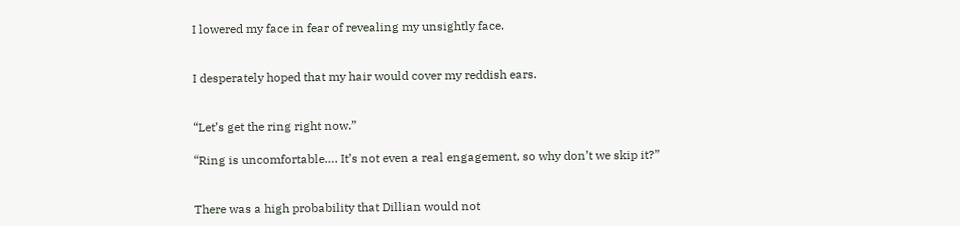I lowered my face in fear of revealing my unsightly face.


I desperately hoped that my hair would cover my reddish ears.


“Let’s get the ring right now.”

“Ring is uncomfortable…. It’s not even a real engagement, so why don’t we skip it?”


There was a high probability that Dillian would not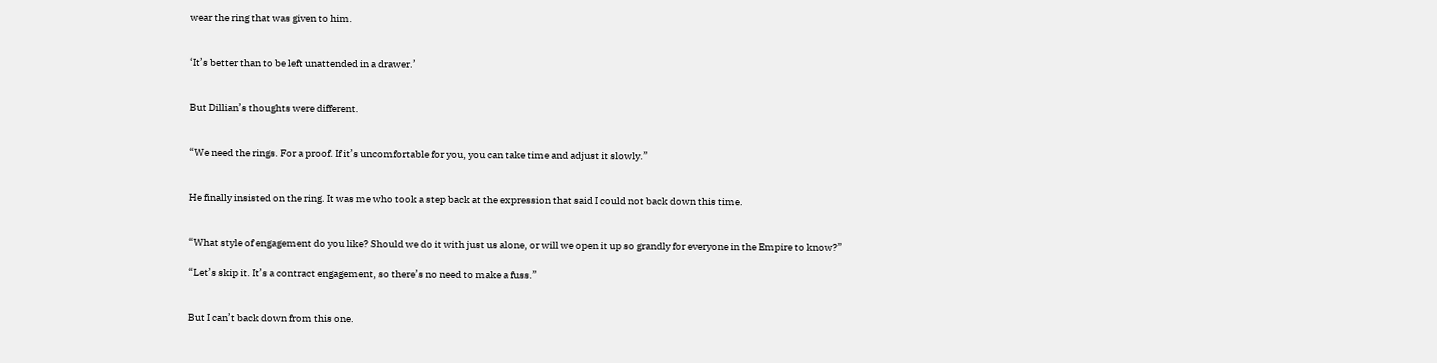wear the ring that was given to him.


‘It’s better than to be left unattended in a drawer.’


But Dillian’s thoughts were different.


“We need the rings. For a proof. If it’s uncomfortable for you, you can take time and adjust it slowly.”


He finally insisted on the ring. It was me who took a step back at the expression that said I could not back down this time.


“What style of engagement do you like? Should we do it with just us alone, or will we open it up so grandly for everyone in the Empire to know?”

“Let’s skip it. It’s a contract engagement, so there’s no need to make a fuss.”


But I can’t back down from this one.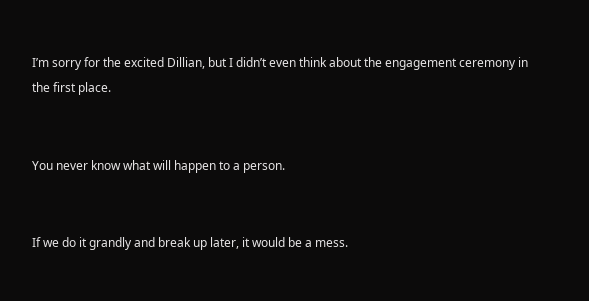I’m sorry for the excited Dillian, but I didn’t even think about the engagement ceremony in the first place.


You never know what will happen to a person.


If we do it grandly and break up later, it would be a mess.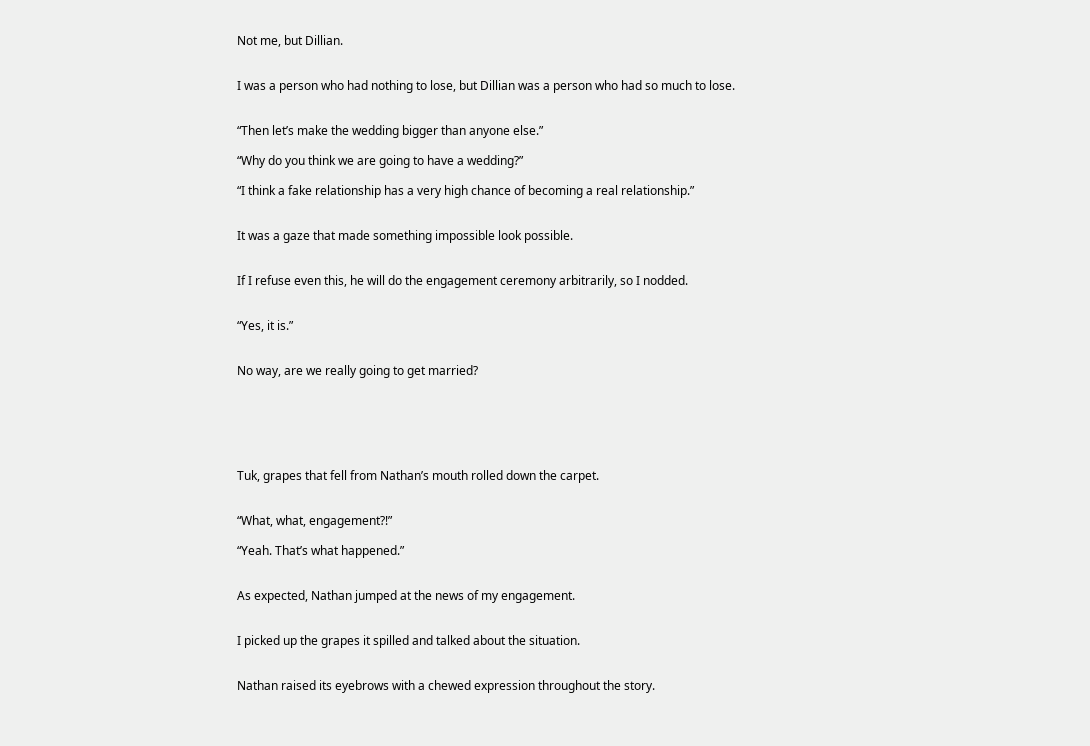Not me, but Dillian.


I was a person who had nothing to lose, but Dillian was a person who had so much to lose.


“Then let’s make the wedding bigger than anyone else.”

“Why do you think we are going to have a wedding?”

“I think a fake relationship has a very high chance of becoming a real relationship.”


It was a gaze that made something impossible look possible.


If I refuse even this, he will do the engagement ceremony arbitrarily, so I nodded.


“Yes, it is.”


No way, are we really going to get married?






Tuk, grapes that fell from Nathan’s mouth rolled down the carpet.


“What, what, engagement?!”

“Yeah. That’s what happened.”


As expected, Nathan jumped at the news of my engagement.


I picked up the grapes it spilled and talked about the situation.


Nathan raised its eyebrows with a chewed expression throughout the story.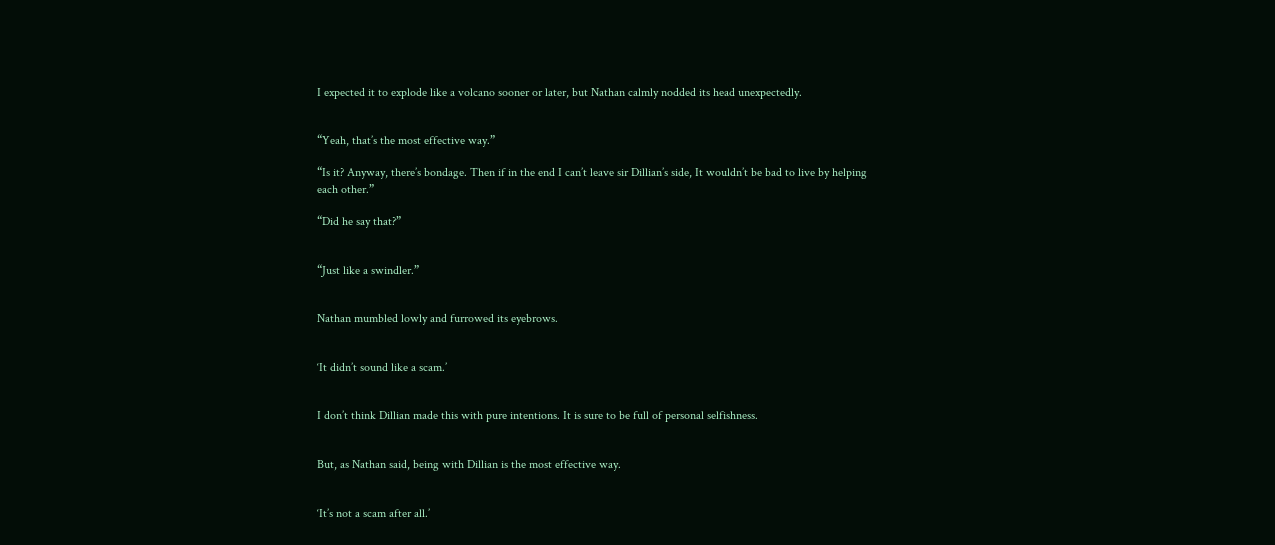I expected it to explode like a volcano sooner or later, but Nathan calmly nodded its head unexpectedly.


“Yeah, that’s the most effective way.”

“Is it? Anyway, there’s bondage. Then if in the end I can’t leave sir Dillian’s side, It wouldn’t be bad to live by helping each other.”

“Did he say that?”


“Just like a swindler.”


Nathan mumbled lowly and furrowed its eyebrows.


‘It didn’t sound like a scam.’


I don’t think Dillian made this with pure intentions. It is sure to be full of personal selfishness.


But, as Nathan said, being with Dillian is the most effective way.


‘It’s not a scam after all.’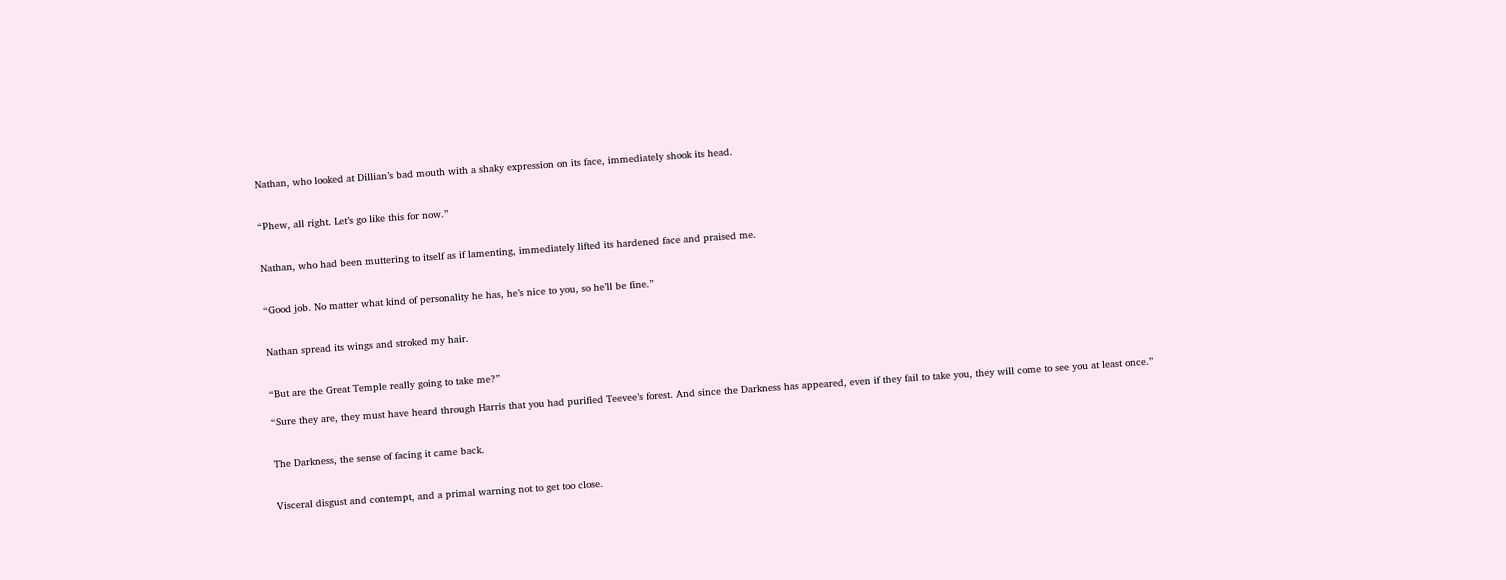Nathan, who looked at Dillian’s bad mouth with a shaky expression on its face, immediately shook its head.


“Phew, all right. Let’s go like this for now.”


Nathan, who had been muttering to itself as if lamenting, immediately lifted its hardened face and praised me.


“Good job. No matter what kind of personality he has, he’s nice to you, so he’ll be fine.”


Nathan spread its wings and stroked my hair.


“But are the Great Temple really going to take me?”

“Sure they are, they must have heard through Harris that you had purified Teevee’s forest. And since the Darkness has appeared, even if they fail to take you, they will come to see you at least once.”


The Darkness, the sense of facing it came back.


Visceral disgust and contempt, and a primal warning not to get too close.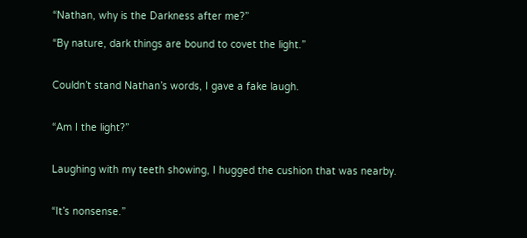“Nathan, why is the Darkness after me?”

“By nature, dark things are bound to covet the light.”


Couldn’t stand Nathan’s words, I gave a fake laugh.


“Am I the light?”


Laughing with my teeth showing, I hugged the cushion that was nearby.


“It’s nonsense.”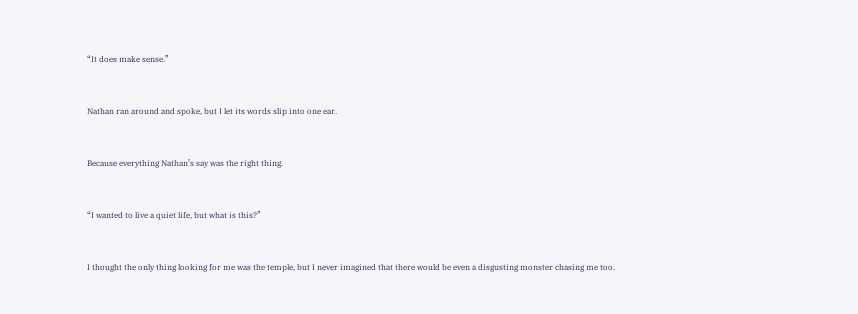“It does make sense.”


Nathan ran around and spoke, but I let its words slip into one ear.


Because everything Nathan’s say was the right thing.


“I wanted to live a quiet life, but what is this?”


I thought the only thing looking for me was the temple, but I never imagined that there would be even a disgusting monster chasing me too.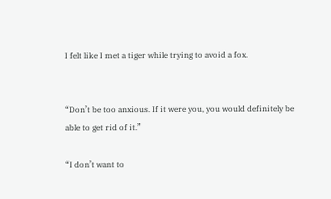I felt like I met a tiger while trying to avoid a fox.


“Don’t be too anxious. If it were you, you would definitely be able to get rid of it.”

“I don’t want to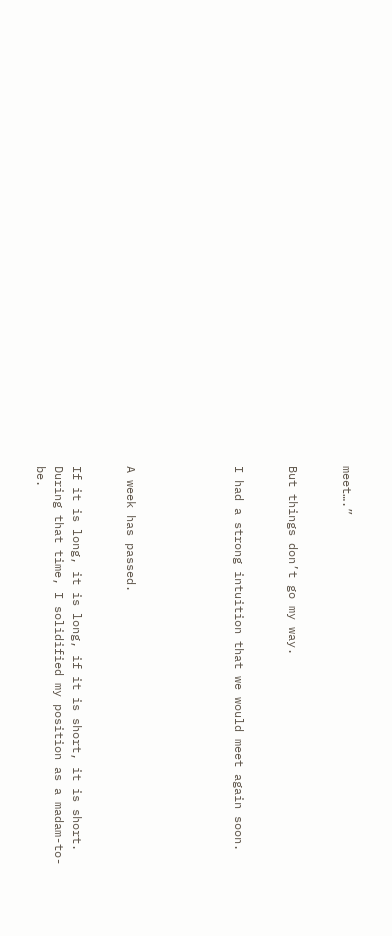meet….”


But things don’t go my way.


I had a strong intuition that we would meet again soon.





A week has passed.


If it is long, it is long, if it is short, it is short. During that time, I solidified my position as a madam-to-be.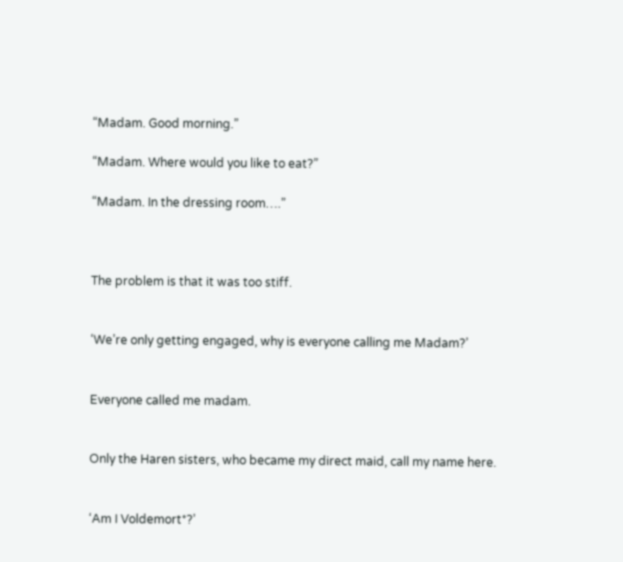“Madam. Good morning.”

“Madam. Where would you like to eat?”

“Madam. In the dressing room….”



The problem is that it was too stiff.


‘We’re only getting engaged, why is everyone calling me Madam?’


Everyone called me madam.


Only the Haren sisters, who became my direct maid, call my name here.


‘Am I Voldemort*?’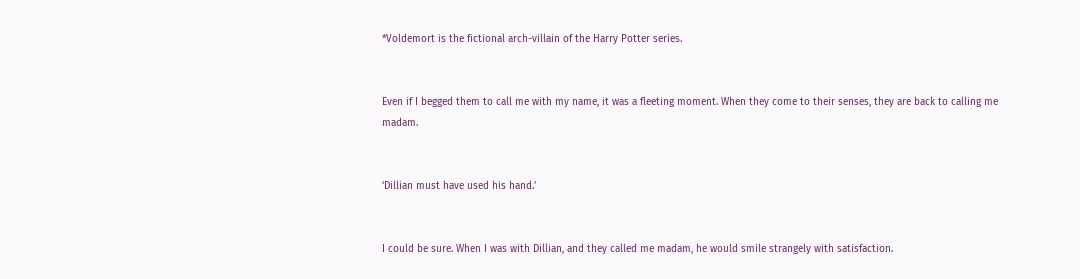*Voldemort is the fictional arch-villain of the Harry Potter series.


Even if I begged them to call me with my name, it was a fleeting moment. When they come to their senses, they are back to calling me madam.


‘Dillian must have used his hand.’


I could be sure. When I was with Dillian, and they called me madam, he would smile strangely with satisfaction.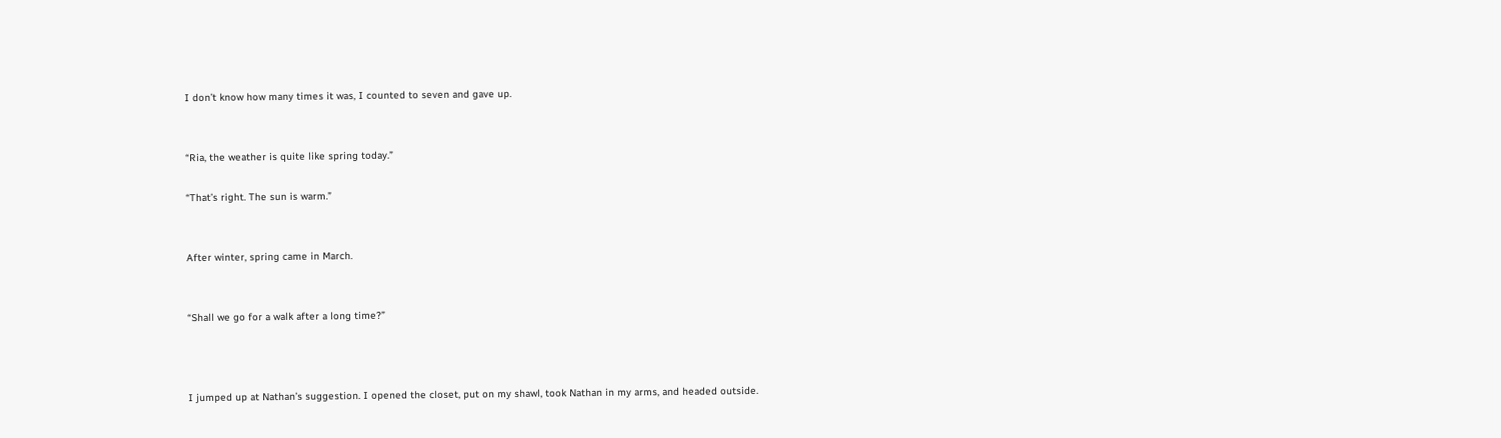I don’t know how many times it was, I counted to seven and gave up.


“Ria, the weather is quite like spring today.”

“That’s right. The sun is warm.”


After winter, spring came in March.


“Shall we go for a walk after a long time?”



I jumped up at Nathan’s suggestion. I opened the closet, put on my shawl, took Nathan in my arms, and headed outside.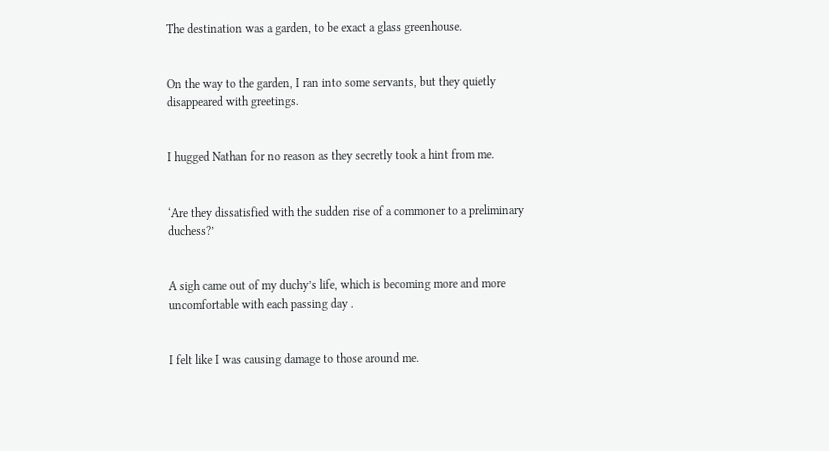The destination was a garden, to be exact a glass greenhouse.


On the way to the garden, I ran into some servants, but they quietly disappeared with greetings.


I hugged Nathan for no reason as they secretly took a hint from me.


‘Are they dissatisfied with the sudden rise of a commoner to a preliminary duchess?’


A sigh came out of my duchy’s life, which is becoming more and more uncomfortable with each passing day .


I felt like I was causing damage to those around me.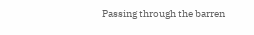Passing through the barren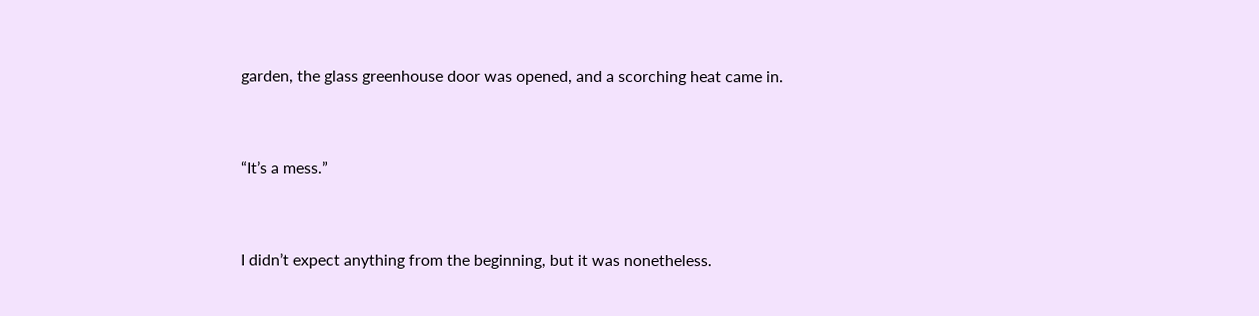garden, the glass greenhouse door was opened, and a scorching heat came in.


“It’s a mess.”


I didn’t expect anything from the beginning, but it was nonetheless.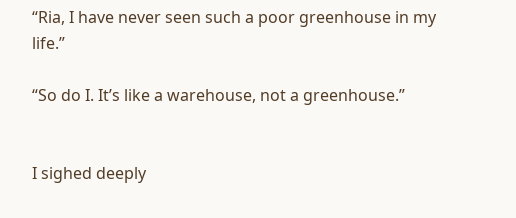“Ria, I have never seen such a poor greenhouse in my life.”

“So do I. It’s like a warehouse, not a greenhouse.”


I sighed deeply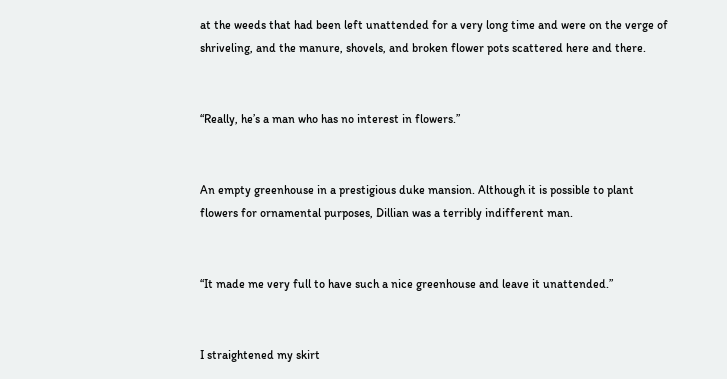at the weeds that had been left unattended for a very long time and were on the verge of shriveling, and the manure, shovels, and broken flower pots scattered here and there.


“Really, he’s a man who has no interest in flowers.”


An empty greenhouse in a prestigious duke mansion. Although it is possible to plant flowers for ornamental purposes, Dillian was a terribly indifferent man.


“It made me very full to have such a nice greenhouse and leave it unattended.”


I straightened my skirt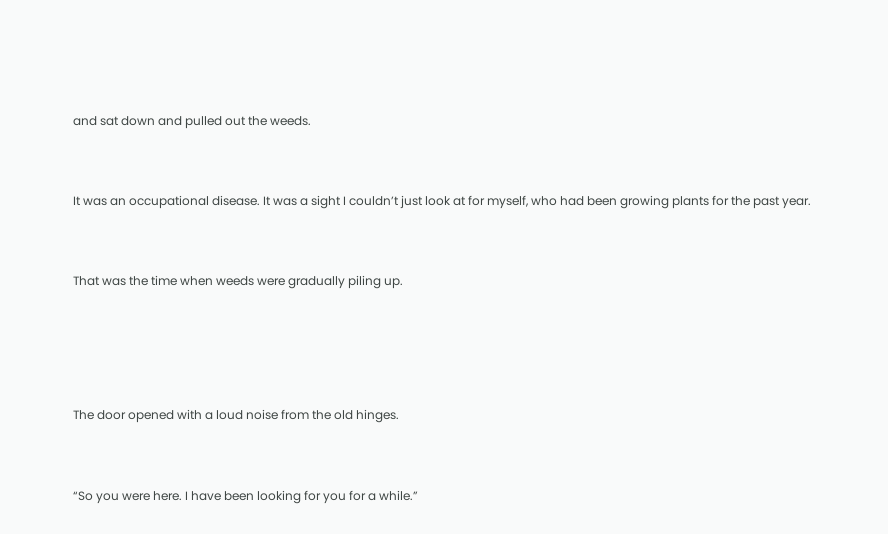and sat down and pulled out the weeds.


It was an occupational disease. It was a sight I couldn’t just look at for myself, who had been growing plants for the past year.


That was the time when weeds were gradually piling up.




The door opened with a loud noise from the old hinges.


“So you were here. I have been looking for you for a while.”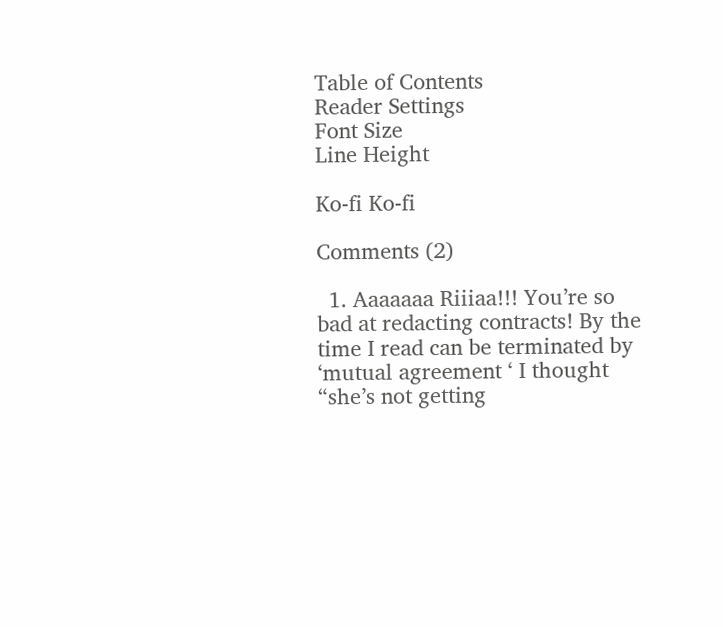Table of Contents
Reader Settings
Font Size
Line Height

Ko-fi Ko-fi

Comments (2)

  1. Aaaaaaa Riiiaa!!! You’re so bad at redacting contracts! By the time I read can be terminated by ‘mutual agreement ‘ I thought “she’s not getting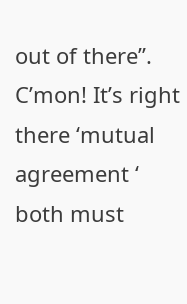out of there”. C’mon! It’s right there ‘mutual agreement ‘ both must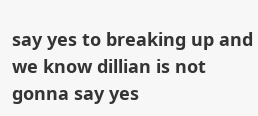say yes to breaking up and we know dillian is not gonna say yes